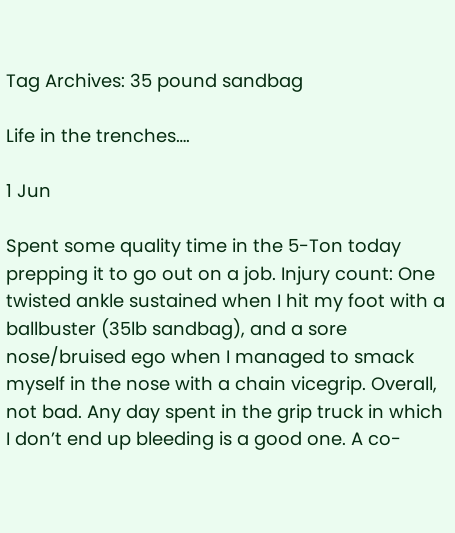Tag Archives: 35 pound sandbag

Life in the trenches….

1 Jun

Spent some quality time in the 5-Ton today prepping it to go out on a job. Injury count: One twisted ankle sustained when I hit my foot with a ballbuster (35lb sandbag), and a sore nose/bruised ego when I managed to smack myself in the nose with a chain vicegrip. Overall, not bad. Any day spent in the grip truck in which I don’t end up bleeding is a good one. A co-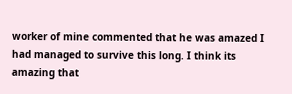worker of mine commented that he was amazed I had managed to survive this long. I think its amazing that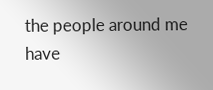the people around me have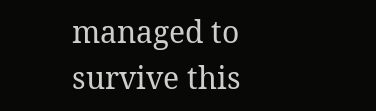managed to survive this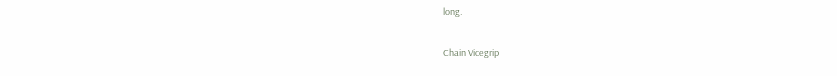long.

Chain Vicegrip